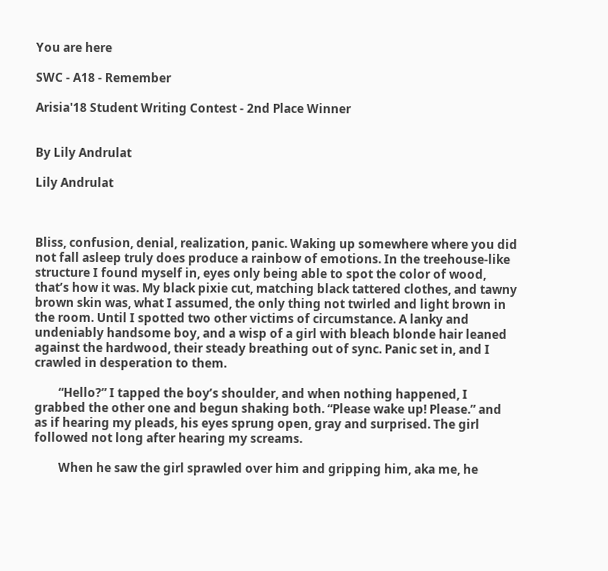You are here

SWC - A18 - Remember

Arisia'18 Student Writing Contest - 2nd Place Winner


By Lily Andrulat

Lily Andrulat



Bliss, confusion, denial, realization, panic. Waking up somewhere where you did not fall asleep truly does produce a rainbow of emotions. In the treehouse-like structure I found myself in, eyes only being able to spot the color of wood, that’s how it was. My black pixie cut, matching black tattered clothes, and tawny brown skin was, what I assumed, the only thing not twirled and light brown in the room. Until I spotted two other victims of circumstance. A lanky and undeniably handsome boy, and a wisp of a girl with bleach blonde hair leaned against the hardwood, their steady breathing out of sync. Panic set in, and I crawled in desperation to them.

        “Hello?” I tapped the boy’s shoulder, and when nothing happened, I grabbed the other one and begun shaking both. “Please wake up! Please.” and as if hearing my pleads, his eyes sprung open, gray and surprised. The girl followed not long after hearing my screams.

        When he saw the girl sprawled over him and gripping him, aka me, he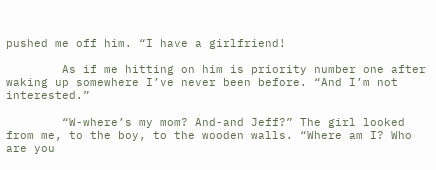pushed me off him. “I have a girlfriend!

        As if me hitting on him is priority number one after waking up somewhere I’ve never been before. “And I’m not interested.”

        “W-where’s my mom? And-and Jeff?” The girl looked from me, to the boy, to the wooden walls. “Where am I? Who are you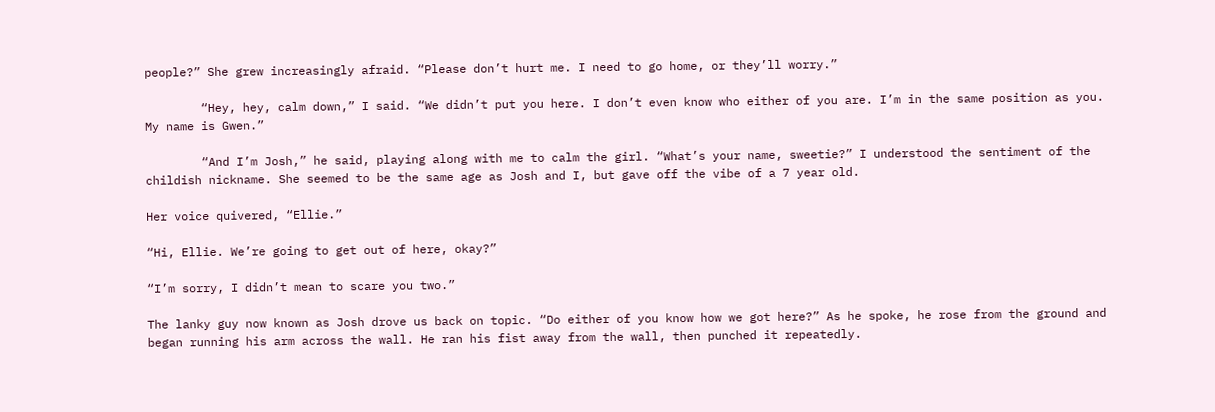people?” She grew increasingly afraid. “Please don’t hurt me. I need to go home, or they’ll worry.”

        “Hey, hey, calm down,” I said. “We didn’t put you here. I don’t even know who either of you are. I’m in the same position as you. My name is Gwen.”

        “And I’m Josh,” he said, playing along with me to calm the girl. “What’s your name, sweetie?” I understood the sentiment of the childish nickname. She seemed to be the same age as Josh and I, but gave off the vibe of a 7 year old.

Her voice quivered, “Ellie.”

“Hi, Ellie. We’re going to get out of here, okay?”

“I’m sorry, I didn’t mean to scare you two.”

The lanky guy now known as Josh drove us back on topic. “Do either of you know how we got here?” As he spoke, he rose from the ground and began running his arm across the wall. He ran his fist away from the wall, then punched it repeatedly.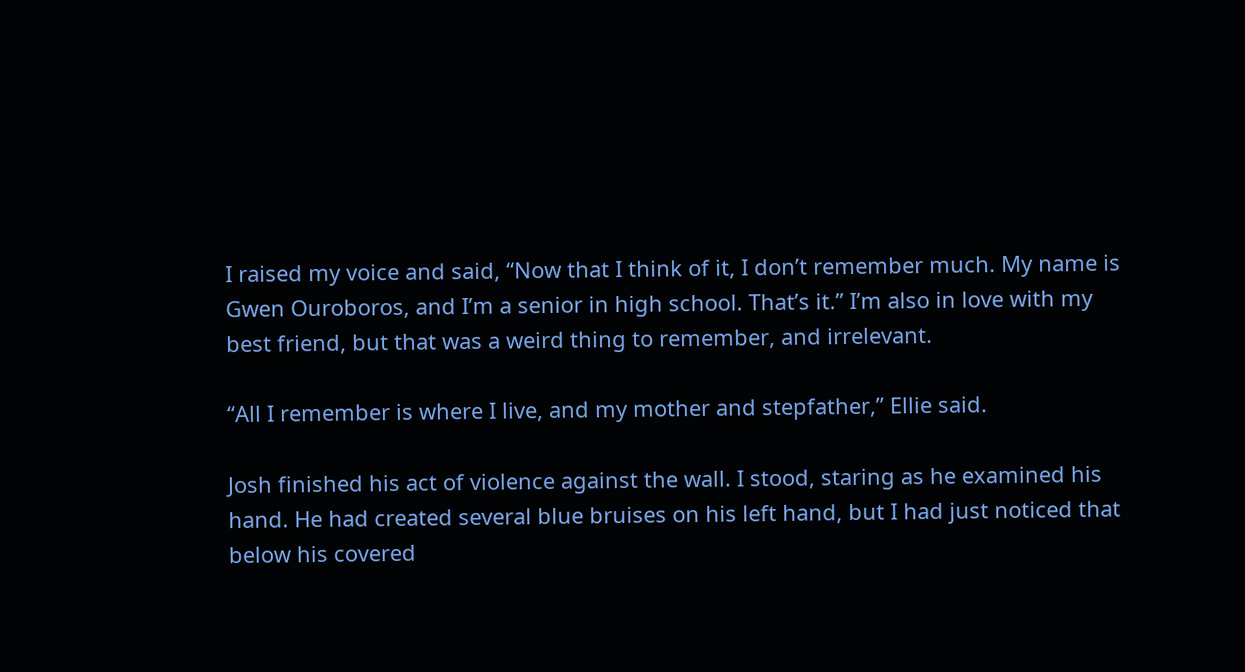I raised my voice and said, “Now that I think of it, I don’t remember much. My name is Gwen Ouroboros, and I’m a senior in high school. That’s it.” I’m also in love with my best friend, but that was a weird thing to remember, and irrelevant.

“All I remember is where I live, and my mother and stepfather,” Ellie said.

Josh finished his act of violence against the wall. I stood, staring as he examined his hand. He had created several blue bruises on his left hand, but I had just noticed that below his covered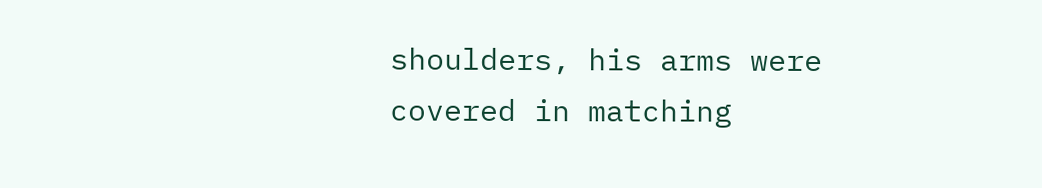shoulders, his arms were covered in matching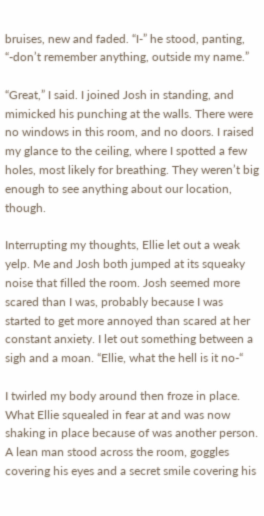bruises, new and faded. “I-” he stood, panting, “-don’t remember anything, outside my name.”

“Great,” I said. I joined Josh in standing, and mimicked his punching at the walls. There were no windows in this room, and no doors. I raised my glance to the ceiling, where I spotted a few holes, most likely for breathing. They weren’t big enough to see anything about our location, though.

Interrupting my thoughts, Ellie let out a weak yelp. Me and Josh both jumped at its squeaky noise that filled the room. Josh seemed more scared than I was, probably because I was started to get more annoyed than scared at her constant anxiety. I let out something between a sigh and a moan. “Ellie, what the hell is it no-“

I twirled my body around then froze in place. What Ellie squealed in fear at and was now shaking in place because of was another person. A lean man stood across the room, goggles covering his eyes and a secret smile covering his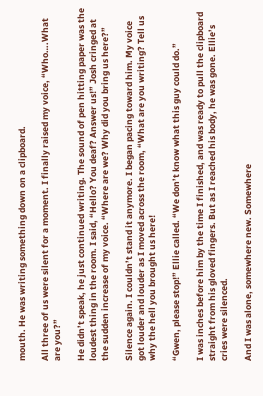mouth. He was writing something down on a clipboard.

All three of us were silent for a moment. I finally raised my voice, “Who….What are you?”

He didn’t speak, he just continued writing. The sound of pen hitting paper was the loudest thing in the room. I said, “Hello? You deaf? Answer us!” Josh cringed at the sudden increase of my voice. “Where are we? Why did you bring us here?”

Silence again. I couldn’t stand it anymore. I began pacing toward him. My voice got louder and louder as I moved across the room, “What are you writing? Tell us why the hell you brought us here!

“Gwen, please stop!” Ellie called. “We don’t know what this guy could do.”

I was inches before him by the time I finished, and was ready to pull the clipboard straight from his gloved fingers. But as I reached his body, he was gone. Ellie’s cries were silenced.

And I was alone, somewhere new. Somewhere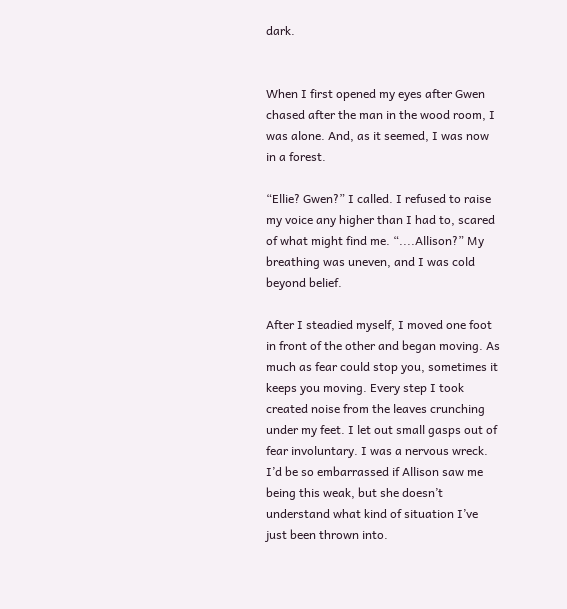dark.


When I first opened my eyes after Gwen chased after the man in the wood room, I was alone. And, as it seemed, I was now in a forest.

“Ellie? Gwen?” I called. I refused to raise my voice any higher than I had to, scared of what might find me. “....Allison?” My breathing was uneven, and I was cold beyond belief.

After I steadied myself, I moved one foot in front of the other and began moving. As much as fear could stop you, sometimes it keeps you moving. Every step I took created noise from the leaves crunching under my feet. I let out small gasps out of fear involuntary. I was a nervous wreck. I’d be so embarrassed if Allison saw me being this weak, but she doesn’t understand what kind of situation I’ve just been thrown into.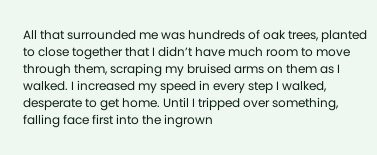All that surrounded me was hundreds of oak trees, planted to close together that I didn’t have much room to move through them, scraping my bruised arms on them as I walked. I increased my speed in every step I walked, desperate to get home. Until I tripped over something, falling face first into the ingrown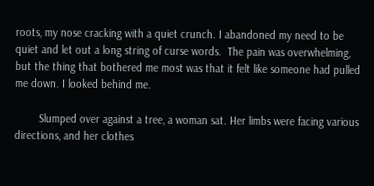roots, my nose cracking with a quiet crunch. I abandoned my need to be quiet and let out a long string of curse words.  The pain was overwhelming, but the thing that bothered me most was that it felt like someone had pulled me down. I looked behind me.

        Slumped over against a tree, a woman sat. Her limbs were facing various directions, and her clothes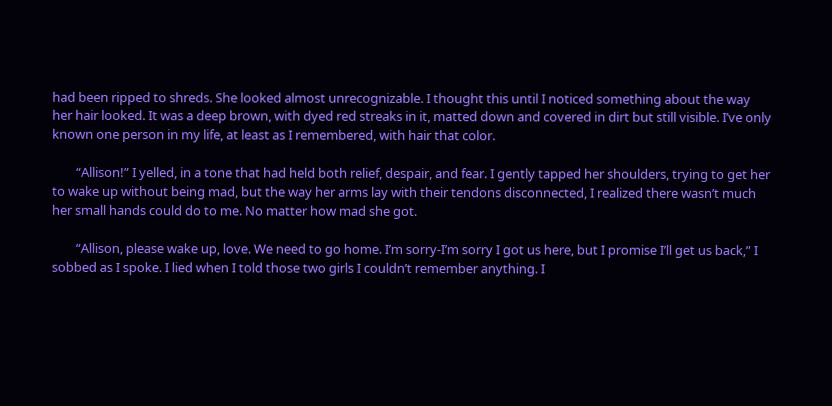had been ripped to shreds. She looked almost unrecognizable. I thought this until I noticed something about the way her hair looked. It was a deep brown, with dyed red streaks in it, matted down and covered in dirt but still visible. I’ve only known one person in my life, at least as I remembered, with hair that color.

        “Allison!” I yelled, in a tone that had held both relief, despair, and fear. I gently tapped her shoulders, trying to get her to wake up without being mad, but the way her arms lay with their tendons disconnected, I realized there wasn’t much her small hands could do to me. No matter how mad she got.

        “Allison, please wake up, love. We need to go home. I’m sorry-I’m sorry I got us here, but I promise I’ll get us back,” I sobbed as I spoke. I lied when I told those two girls I couldn’t remember anything. I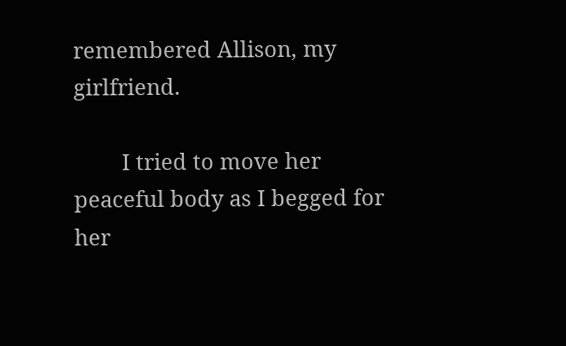remembered Allison, my girlfriend.

        I tried to move her peaceful body as I begged for her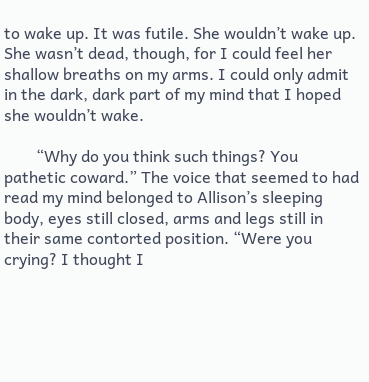to wake up. It was futile. She wouldn’t wake up. She wasn’t dead, though, for I could feel her shallow breaths on my arms. I could only admit in the dark, dark part of my mind that I hoped she wouldn’t wake.

        “Why do you think such things? You pathetic coward.” The voice that seemed to had read my mind belonged to Allison’s sleeping body, eyes still closed, arms and legs still in their same contorted position. “Were you crying? I thought I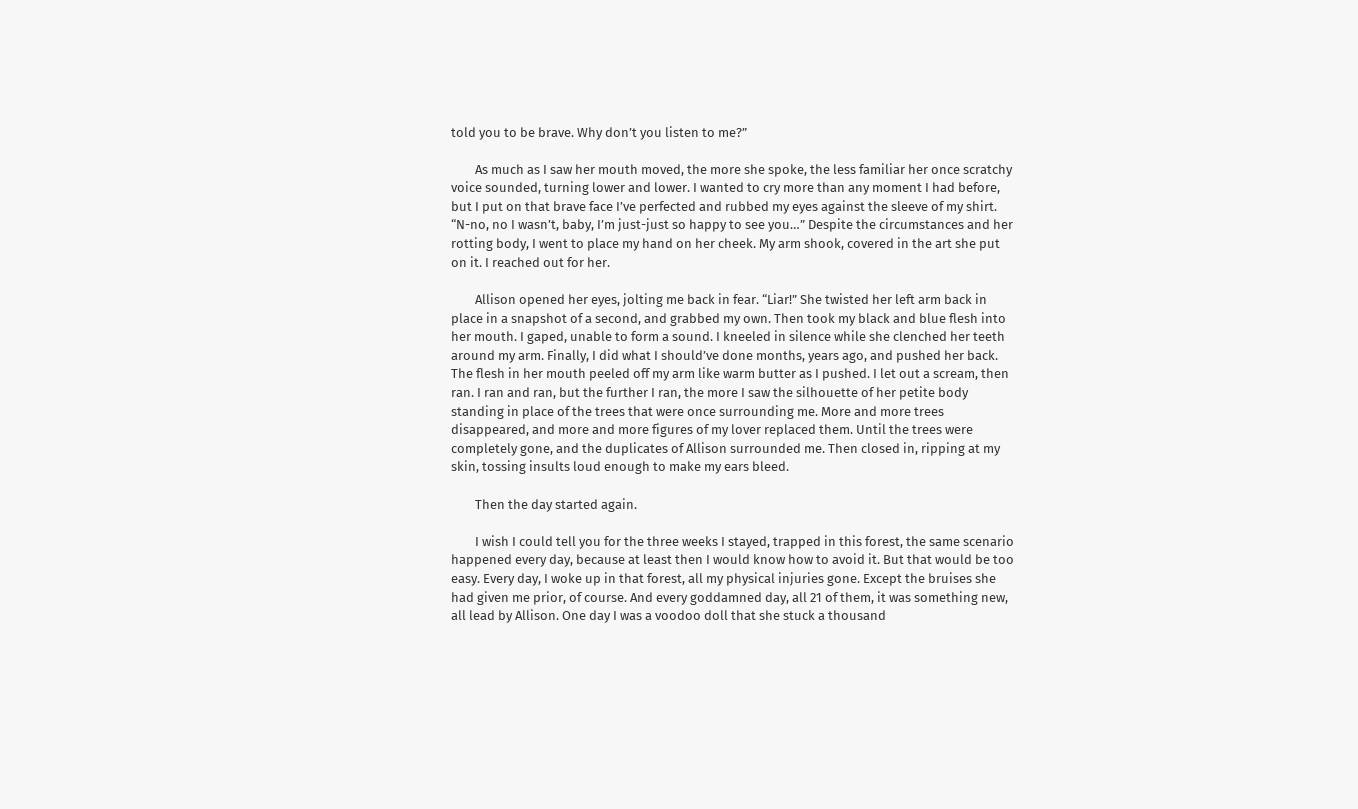told you to be brave. Why don’t you listen to me?”

        As much as I saw her mouth moved, the more she spoke, the less familiar her once scratchy voice sounded, turning lower and lower. I wanted to cry more than any moment I had before, but I put on that brave face I’ve perfected and rubbed my eyes against the sleeve of my shirt. “N-no, no I wasn’t, baby, I’m just-just so happy to see you…” Despite the circumstances and her rotting body, I went to place my hand on her cheek. My arm shook, covered in the art she put on it. I reached out for her.

        Allison opened her eyes, jolting me back in fear. “Liar!” She twisted her left arm back in place in a snapshot of a second, and grabbed my own. Then took my black and blue flesh into her mouth. I gaped, unable to form a sound. I kneeled in silence while she clenched her teeth around my arm. Finally, I did what I should’ve done months, years ago, and pushed her back. The flesh in her mouth peeled off my arm like warm butter as I pushed. I let out a scream, then ran. I ran and ran, but the further I ran, the more I saw the silhouette of her petite body standing in place of the trees that were once surrounding me. More and more trees disappeared, and more and more figures of my lover replaced them. Until the trees were completely gone, and the duplicates of Allison surrounded me. Then closed in, ripping at my skin, tossing insults loud enough to make my ears bleed.

        Then the day started again.

        I wish I could tell you for the three weeks I stayed, trapped in this forest, the same scenario happened every day, because at least then I would know how to avoid it. But that would be too easy. Every day, I woke up in that forest, all my physical injuries gone. Except the bruises she had given me prior, of course. And every goddamned day, all 21 of them, it was something new, all lead by Allison. One day I was a voodoo doll that she stuck a thousand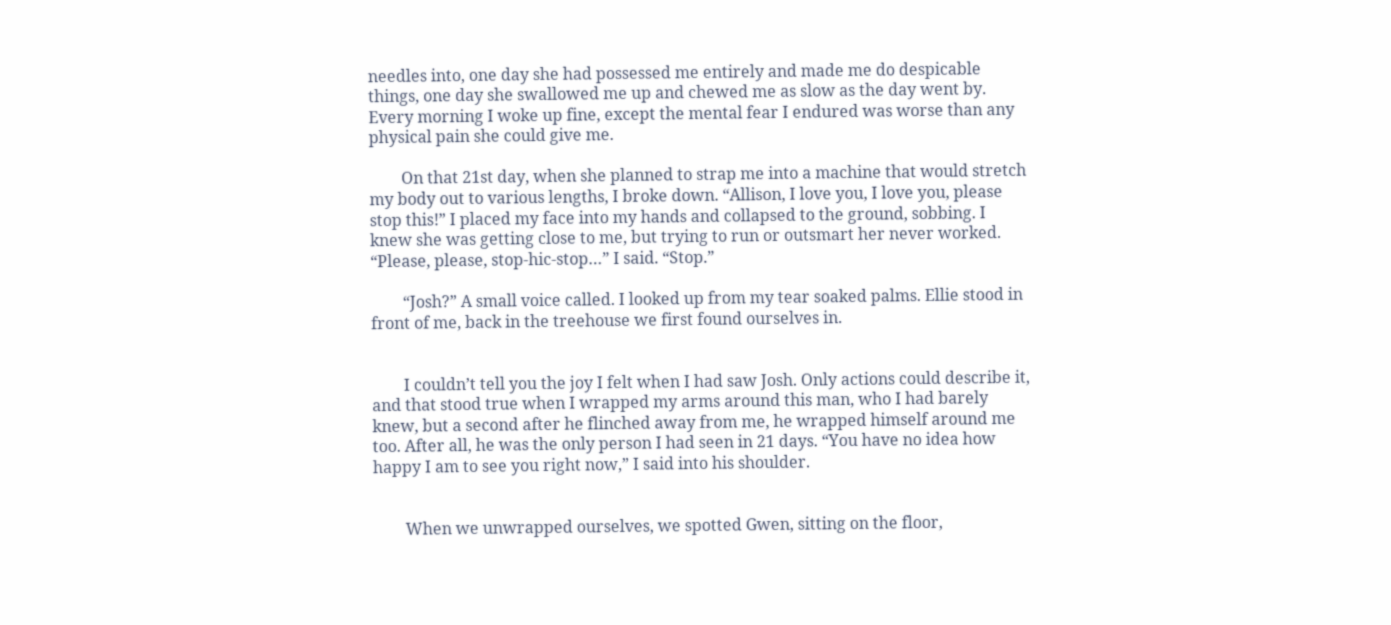needles into, one day she had possessed me entirely and made me do despicable things, one day she swallowed me up and chewed me as slow as the day went by. Every morning I woke up fine, except the mental fear I endured was worse than any physical pain she could give me.

        On that 21st day, when she planned to strap me into a machine that would stretch my body out to various lengths, I broke down. “Allison, I love you, I love you, please stop this!” I placed my face into my hands and collapsed to the ground, sobbing. I knew she was getting close to me, but trying to run or outsmart her never worked. “Please, please, stop-hic-stop…” I said. “Stop.”

        “Josh?” A small voice called. I looked up from my tear soaked palms. Ellie stood in front of me, back in the treehouse we first found ourselves in.


        I couldn’t tell you the joy I felt when I had saw Josh. Only actions could describe it, and that stood true when I wrapped my arms around this man, who I had barely knew, but a second after he flinched away from me, he wrapped himself around me too. After all, he was the only person I had seen in 21 days. “You have no idea how happy I am to see you right now,” I said into his shoulder.


        When we unwrapped ourselves, we spotted Gwen, sitting on the floor,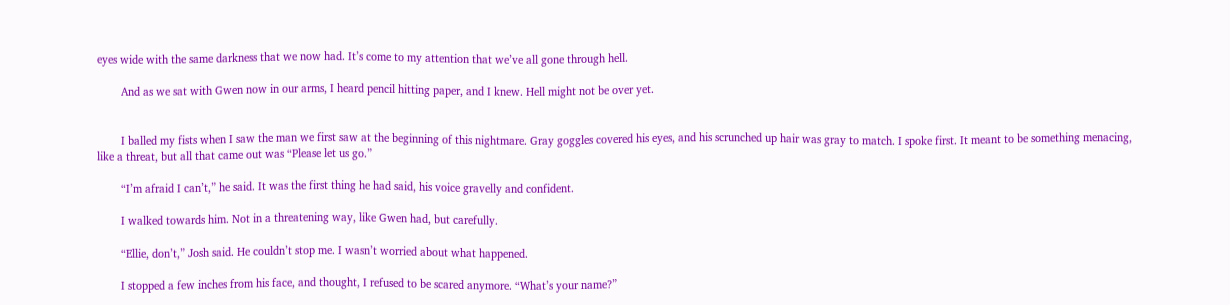eyes wide with the same darkness that we now had. It’s come to my attention that we’ve all gone through hell.

        And as we sat with Gwen now in our arms, I heard pencil hitting paper, and I knew. Hell might not be over yet.


        I balled my fists when I saw the man we first saw at the beginning of this nightmare. Gray goggles covered his eyes, and his scrunched up hair was gray to match. I spoke first. It meant to be something menacing, like a threat, but all that came out was “Please let us go.”

        “I’m afraid I can’t,” he said. It was the first thing he had said, his voice gravelly and confident.

        I walked towards him. Not in a threatening way, like Gwen had, but carefully.

        “Ellie, don’t,” Josh said. He couldn’t stop me. I wasn’t worried about what happened.

        I stopped a few inches from his face, and thought, I refused to be scared anymore. “What’s your name?”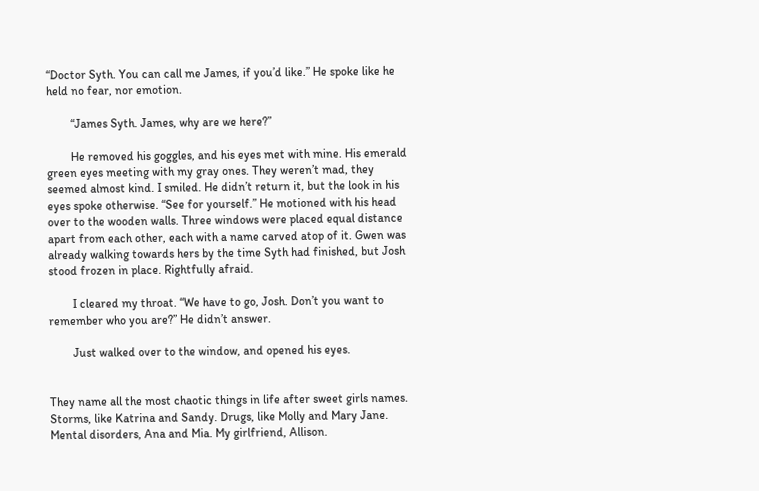“Doctor Syth. You can call me James, if you’d like.” He spoke like he held no fear, nor emotion.

        “James Syth. James, why are we here?”

        He removed his goggles, and his eyes met with mine. His emerald green eyes meeting with my gray ones. They weren’t mad, they seemed almost kind. I smiled. He didn’t return it, but the look in his eyes spoke otherwise. “See for yourself.” He motioned with his head over to the wooden walls. Three windows were placed equal distance apart from each other, each with a name carved atop of it. Gwen was already walking towards hers by the time Syth had finished, but Josh stood frozen in place. Rightfully afraid.

        I cleared my throat. “We have to go, Josh. Don’t you want to remember who you are?” He didn’t answer.

        Just walked over to the window, and opened his eyes.


They name all the most chaotic things in life after sweet girls names. Storms, like Katrina and Sandy. Drugs, like Molly and Mary Jane. Mental disorders, Ana and Mia. My girlfriend, Allison.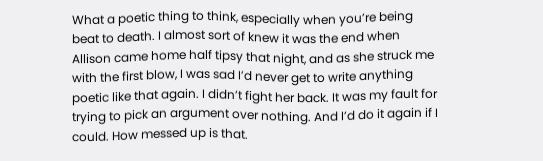What a poetic thing to think, especially when you’re being beat to death. I almost sort of knew it was the end when Allison came home half tipsy that night, and as she struck me with the first blow, I was sad I’d never get to write anything poetic like that again. I didn’t fight her back. It was my fault for trying to pick an argument over nothing. And I’d do it again if I could. How messed up is that.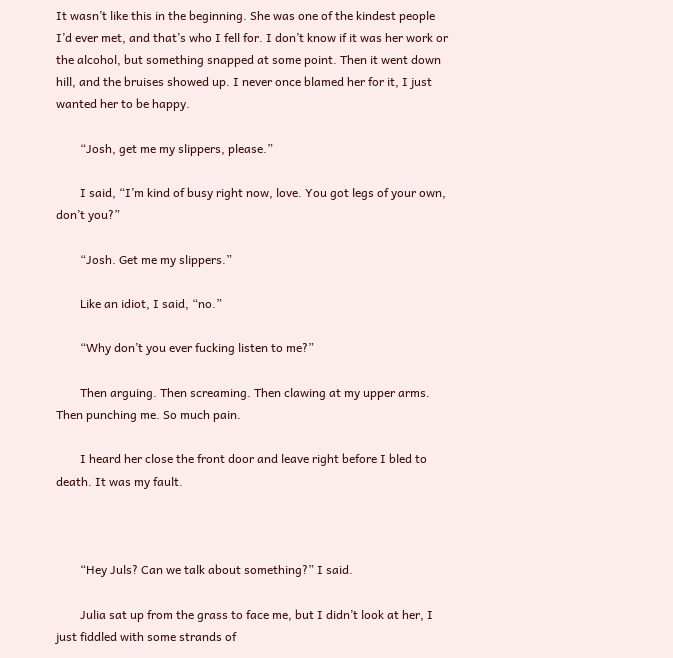It wasn’t like this in the beginning. She was one of the kindest people I’d ever met, and that’s who I fell for. I don’t know if it was her work or the alcohol, but something snapped at some point. Then it went down hill, and the bruises showed up. I never once blamed her for it, I just wanted her to be happy.

        “Josh, get me my slippers, please.”

        I said, “I’m kind of busy right now, love. You got legs of your own, don’t you?”

        “Josh. Get me my slippers.”

        Like an idiot, I said, “no.”

        “Why don’t you ever fucking listen to me?”

        Then arguing. Then screaming. Then clawing at my upper arms. Then punching me. So much pain.

        I heard her close the front door and leave right before I bled to death. It was my fault.



        “Hey Juls? Can we talk about something?” I said.

        Julia sat up from the grass to face me, but I didn’t look at her, I just fiddled with some strands of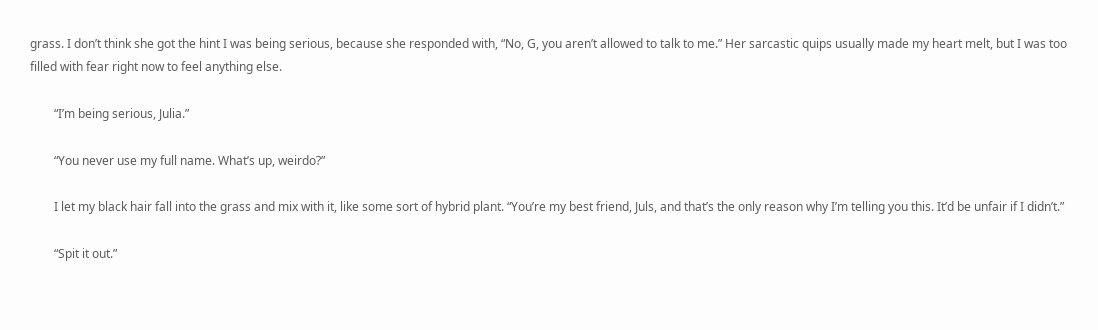grass. I don’t think she got the hint I was being serious, because she responded with, “No, G, you aren’t allowed to talk to me.” Her sarcastic quips usually made my heart melt, but I was too filled with fear right now to feel anything else.

        “I’m being serious, Julia.”

        “You never use my full name. What’s up, weirdo?”

        I let my black hair fall into the grass and mix with it, like some sort of hybrid plant. “You’re my best friend, Juls, and that’s the only reason why I’m telling you this. It’d be unfair if I didn’t.”

        “Spit it out.”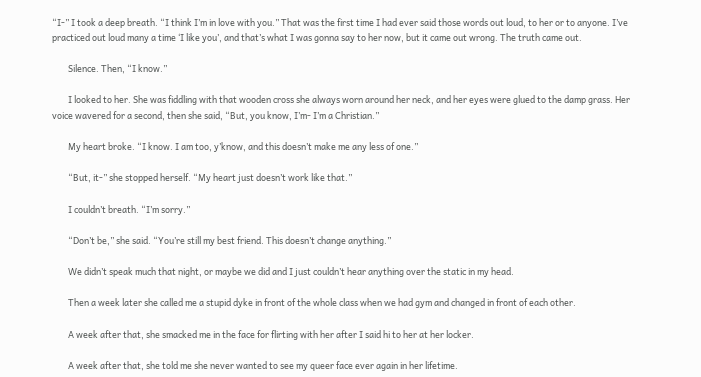“I-” I took a deep breath. “I think I’m in love with you.” That was the first time I had ever said those words out loud, to her or to anyone. I’ve practiced out loud many a time ‘I like you’, and that’s what I was gonna say to her now, but it came out wrong. The truth came out.

        Silence. Then, “I know.”

        I looked to her. She was fiddling with that wooden cross she always worn around her neck, and her eyes were glued to the damp grass. Her voice wavered for a second, then she said, “But, you know, I’m- I’m a Christian.”

        My heart broke. “I know. I am too, y’know, and this doesn’t make me any less of one.”

        “But, it-” she stopped herself. “My heart just doesn’t work like that.”

        I couldn’t breath. “I’m sorry.”

        “Don’t be,” she said. “You’re still my best friend. This doesn’t change anything.”

        We didn’t speak much that night, or maybe we did and I just couldn’t hear anything over the static in my head.

        Then a week later she called me a stupid dyke in front of the whole class when we had gym and changed in front of each other.

        A week after that, she smacked me in the face for flirting with her after I said hi to her at her locker.

        A week after that, she told me she never wanted to see my queer face ever again in her lifetime.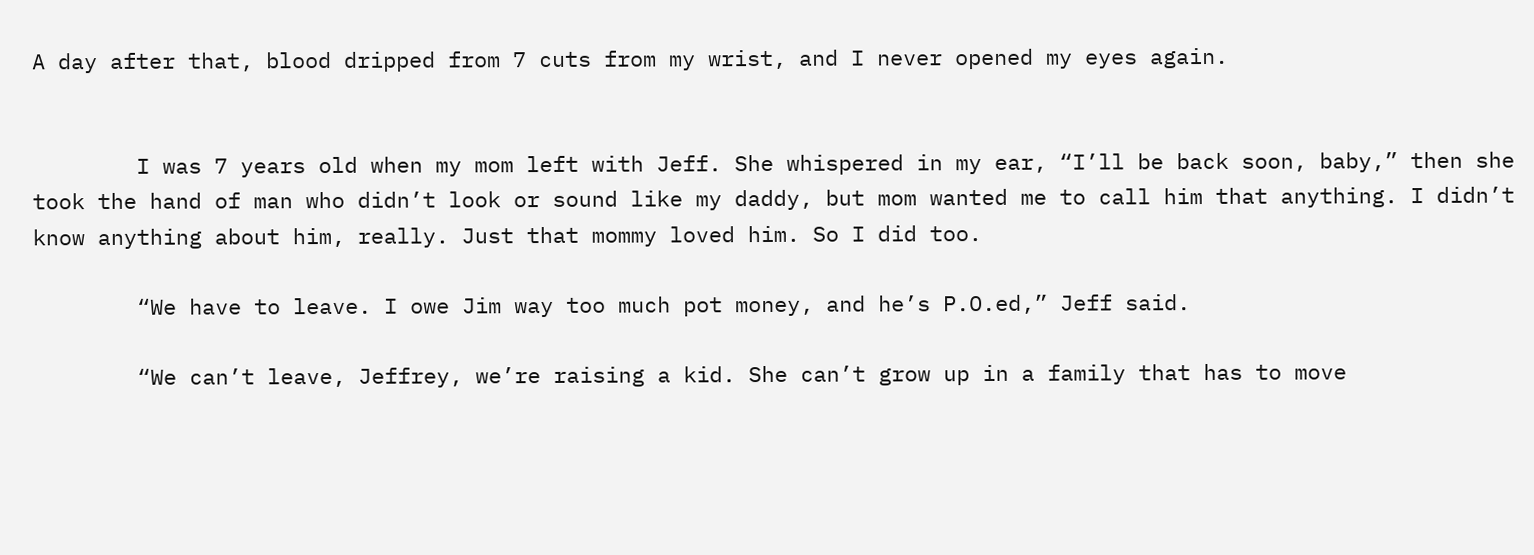A day after that, blood dripped from 7 cuts from my wrist, and I never opened my eyes again.


        I was 7 years old when my mom left with Jeff. She whispered in my ear, “I’ll be back soon, baby,” then she took the hand of man who didn’t look or sound like my daddy, but mom wanted me to call him that anything. I didn’t know anything about him, really. Just that mommy loved him. So I did too.

        “We have to leave. I owe Jim way too much pot money, and he’s P.O.ed,” Jeff said.

        “We can’t leave, Jeffrey, we’re raising a kid. She can’t grow up in a family that has to move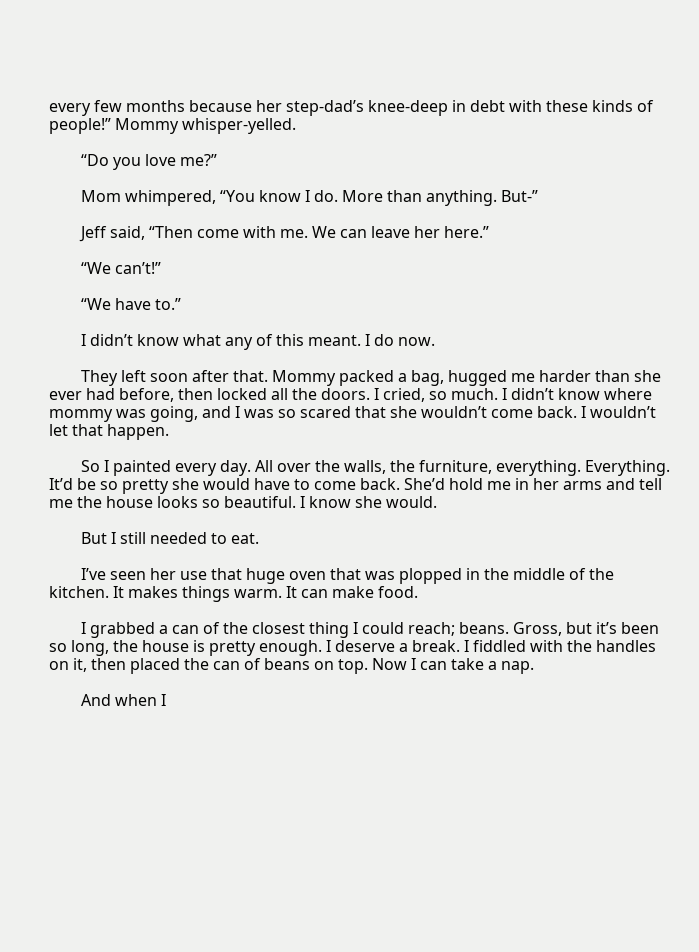every few months because her step-dad’s knee-deep in debt with these kinds of people!” Mommy whisper-yelled.

        “Do you love me?”

        Mom whimpered, “You know I do. More than anything. But-”

        Jeff said, “Then come with me. We can leave her here.”

        “We can’t!”

        “We have to.”

        I didn’t know what any of this meant. I do now.

        They left soon after that. Mommy packed a bag, hugged me harder than she ever had before, then locked all the doors. I cried, so much. I didn’t know where mommy was going, and I was so scared that she wouldn’t come back. I wouldn’t let that happen.

        So I painted every day. All over the walls, the furniture, everything. Everything. It’d be so pretty she would have to come back. She’d hold me in her arms and tell me the house looks so beautiful. I know she would.

        But I still needed to eat.

        I’ve seen her use that huge oven that was plopped in the middle of the kitchen. It makes things warm. It can make food.

        I grabbed a can of the closest thing I could reach; beans. Gross, but it’s been so long, the house is pretty enough. I deserve a break. I fiddled with the handles on it, then placed the can of beans on top. Now I can take a nap.

        And when I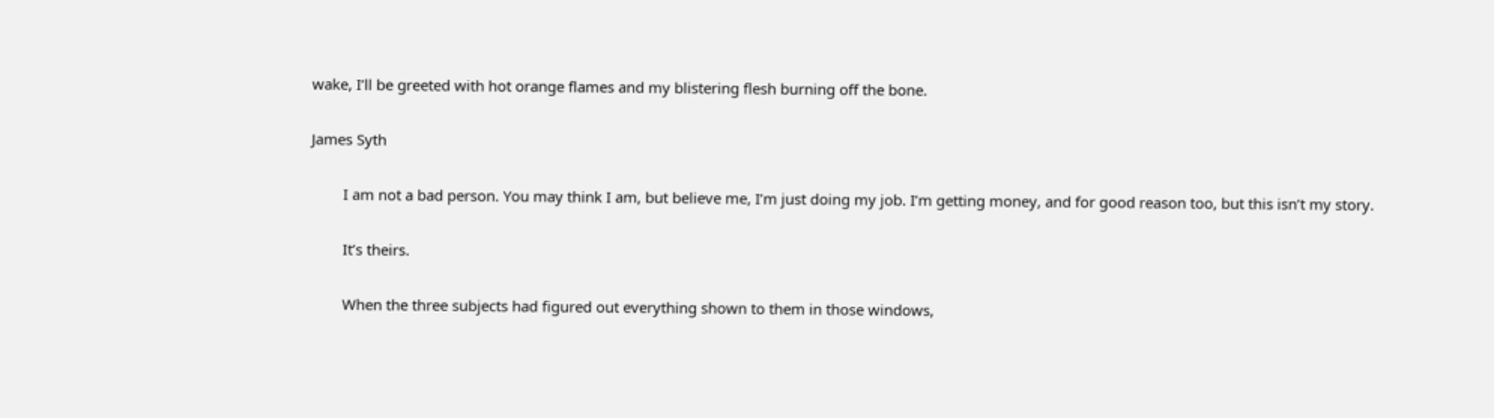wake, I’ll be greeted with hot orange flames and my blistering flesh burning off the bone.

James Syth

        I am not a bad person. You may think I am, but believe me, I’m just doing my job. I’m getting money, and for good reason too, but this isn’t my story.

        It’s theirs.

        When the three subjects had figured out everything shown to them in those windows,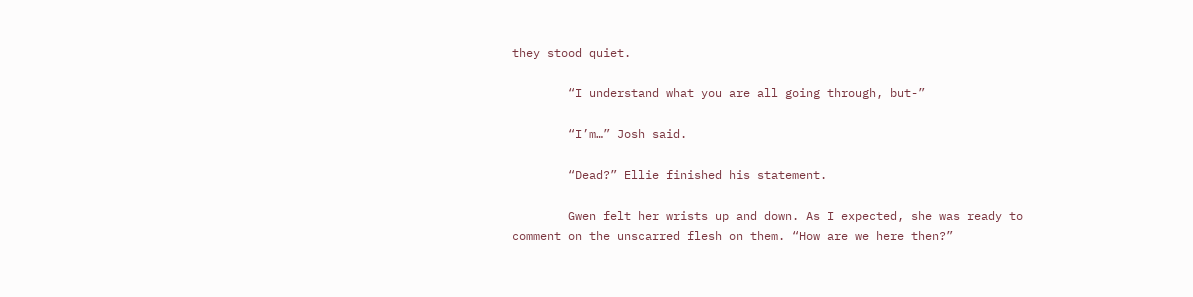they stood quiet.

        “I understand what you are all going through, but-”

        “I’m…” Josh said.

        “Dead?” Ellie finished his statement.

        Gwen felt her wrists up and down. As I expected, she was ready to comment on the unscarred flesh on them. “How are we here then?”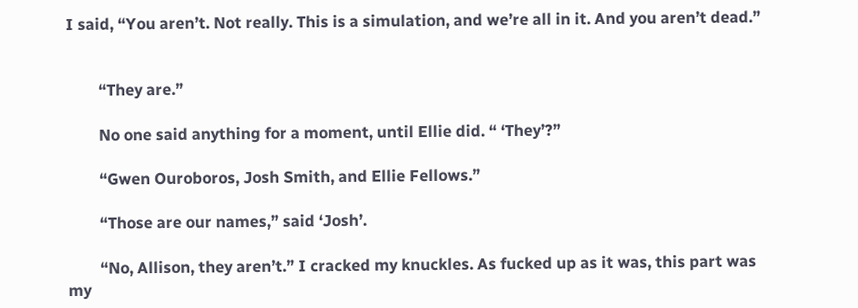I said, “You aren’t. Not really. This is a simulation, and we’re all in it. And you aren’t dead.”


        “They are.”

        No one said anything for a moment, until Ellie did. “ ‘They’?”

        “Gwen Ouroboros, Josh Smith, and Ellie Fellows.”

        “Those are our names,” said ‘Josh’.

        “No, Allison, they aren’t.” I cracked my knuckles. As fucked up as it was, this part was my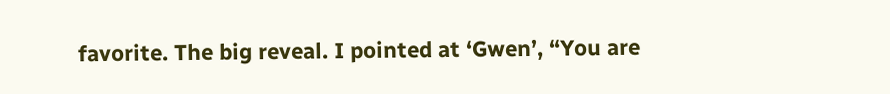favorite. The big reveal. I pointed at ‘Gwen’, “You are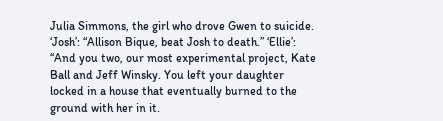Julia Simmons, the girl who drove Gwen to suicide. ‘Josh’: “Allison Bique, beat Josh to death.” ‘Ellie’: “And you two, our most experimental project, Kate Ball and Jeff Winsky. You left your daughter locked in a house that eventually burned to the ground with her in it.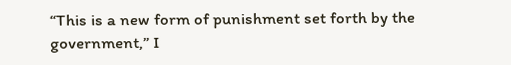“This is a new form of punishment set forth by the government,” I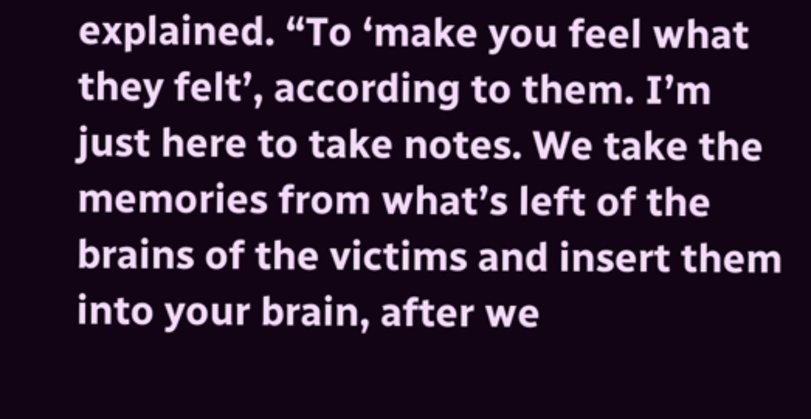explained. “To ‘make you feel what they felt’, according to them. I’m just here to take notes. We take the memories from what’s left of the brains of the victims and insert them into your brain, after we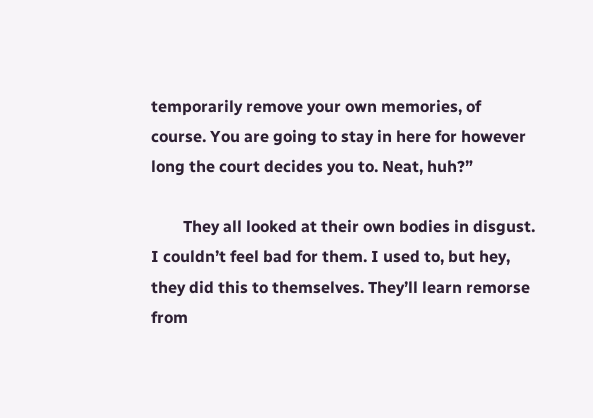temporarily remove your own memories, of course. You are going to stay in here for however long the court decides you to. Neat, huh?”

        They all looked at their own bodies in disgust. I couldn’t feel bad for them. I used to, but hey, they did this to themselves. They’ll learn remorse from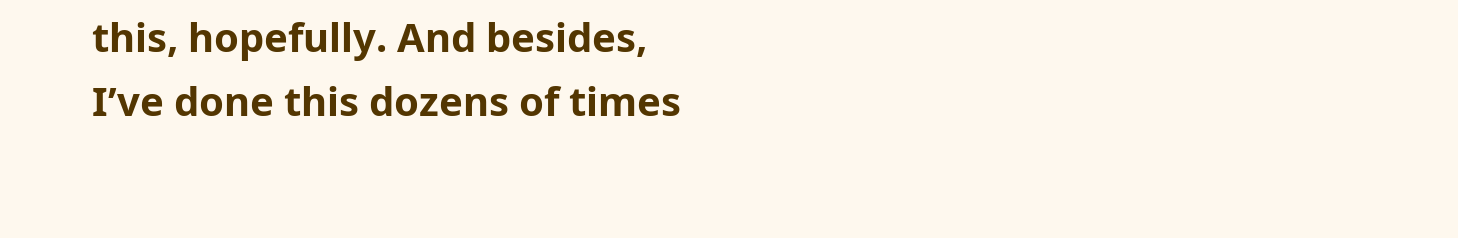this, hopefully. And besides, I’ve done this dozens of times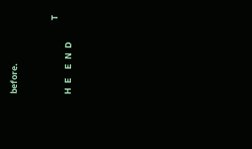before.


                                     T  H  E    E  N  D